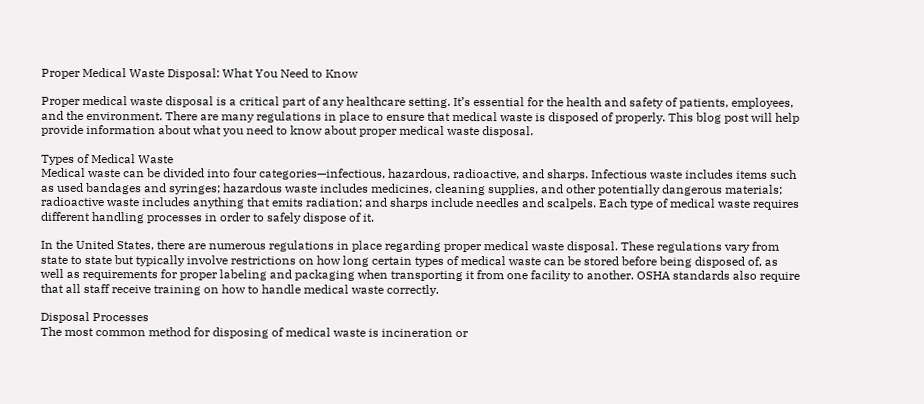Proper Medical Waste Disposal: What You Need to Know

Proper medical waste disposal is a critical part of any healthcare setting. It’s essential for the health and safety of patients, employees, and the environment. There are many regulations in place to ensure that medical waste is disposed of properly. This blog post will help provide information about what you need to know about proper medical waste disposal.

Types of Medical Waste
Medical waste can be divided into four categories—infectious, hazardous, radioactive, and sharps. Infectious waste includes items such as used bandages and syringes; hazardous waste includes medicines, cleaning supplies, and other potentially dangerous materials; radioactive waste includes anything that emits radiation; and sharps include needles and scalpels. Each type of medical waste requires different handling processes in order to safely dispose of it.

In the United States, there are numerous regulations in place regarding proper medical waste disposal. These regulations vary from state to state but typically involve restrictions on how long certain types of medical waste can be stored before being disposed of, as well as requirements for proper labeling and packaging when transporting it from one facility to another. OSHA standards also require that all staff receive training on how to handle medical waste correctly.

Disposal Processes
The most common method for disposing of medical waste is incineration or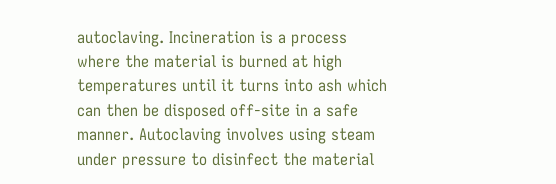autoclaving. Incineration is a process where the material is burned at high temperatures until it turns into ash which can then be disposed off-site in a safe manner. Autoclaving involves using steam under pressure to disinfect the material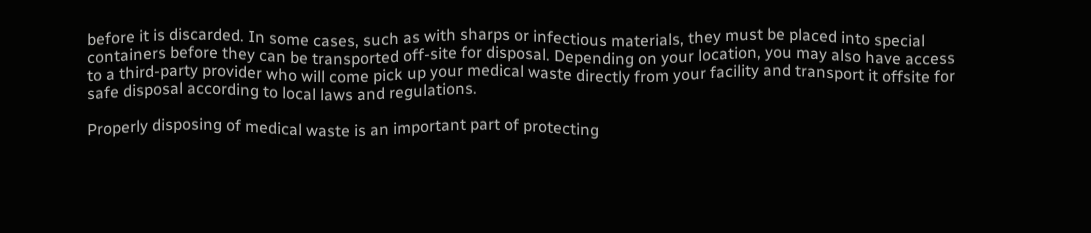before it is discarded. In some cases, such as with sharps or infectious materials, they must be placed into special containers before they can be transported off-site for disposal. Depending on your location, you may also have access to a third-party provider who will come pick up your medical waste directly from your facility and transport it offsite for safe disposal according to local laws and regulations.

Properly disposing of medical waste is an important part of protecting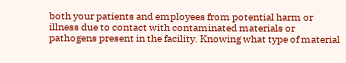both your patients and employees from potential harm or illness due to contact with contaminated materials or pathogens present in the facility. Knowing what type of material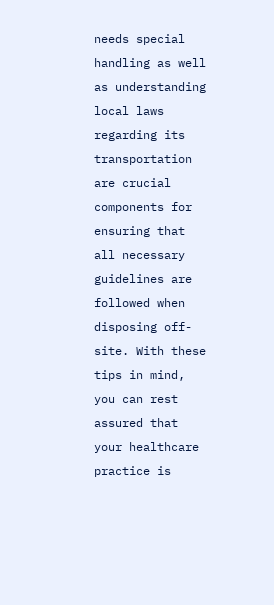needs special handling as well as understanding local laws regarding its transportation are crucial components for ensuring that all necessary guidelines are followed when disposing off-site. With these tips in mind, you can rest assured that your healthcare practice is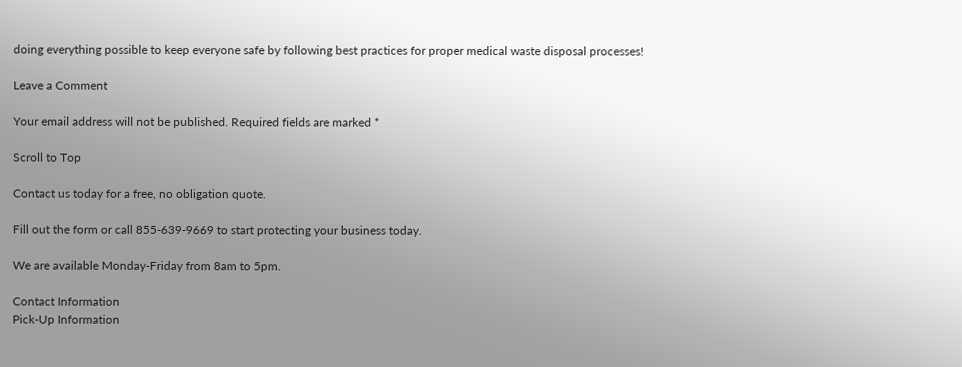doing everything possible to keep everyone safe by following best practices for proper medical waste disposal processes!

Leave a Comment

Your email address will not be published. Required fields are marked *

Scroll to Top

Contact us today for a free, no obligation quote.

Fill out the form or call 855-639-9669 to start protecting your business today.

We are available Monday-Friday from 8am to 5pm.

Contact Information
Pick-Up Information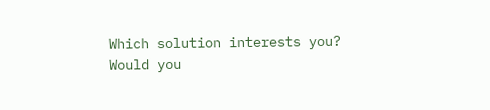Which solution interests you?
Would you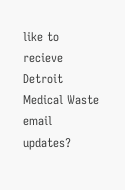like to recieve Detroit Medical Waste email updates?